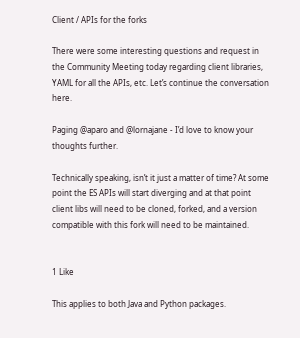Client / APIs for the forks

There were some interesting questions and request in the Community Meeting today regarding client libraries, YAML for all the APIs, etc. Let’s continue the conversation here.

Paging @aparo and @lornajane - I’d love to know your thoughts further.

Technically speaking, isn’t it just a matter of time? At some point the ES APIs will start diverging and at that point client libs will need to be cloned, forked, and a version compatible with this fork will need to be maintained.


1 Like

This applies to both Java and Python packages.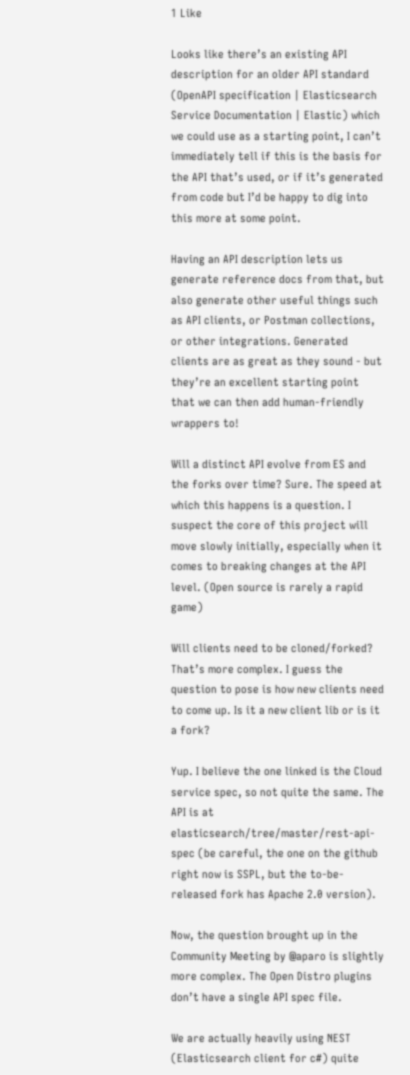1 Like

Looks like there’s an existing API description for an older API standard (OpenAPI specification | Elasticsearch Service Documentation | Elastic) which we could use as a starting point, I can’t immediately tell if this is the basis for the API that’s used, or if it’s generated from code but I’d be happy to dig into this more at some point.

Having an API description lets us generate reference docs from that, but also generate other useful things such as API clients, or Postman collections, or other integrations. Generated clients are as great as they sound - but they’re an excellent starting point that we can then add human-friendly wrappers to!

Will a distinct API evolve from ES and the forks over time? Sure. The speed at which this happens is a question. I suspect the core of this project will move slowly initially, especially when it comes to breaking changes at the API level. (Open source is rarely a rapid game)

Will clients need to be cloned/forked? That’s more complex. I guess the question to pose is how new clients need to come up. Is it a new client lib or is it a fork?

Yup. I believe the one linked is the Cloud service spec, so not quite the same. The API is at elasticsearch/tree/master/rest-api-spec (be careful, the one on the github right now is SSPL, but the to-be-released fork has Apache 2.0 version).

Now, the question brought up in the Community Meeting by @aparo is slightly more complex. The Open Distro plugins don’t have a single API spec file.

We are actually heavily using NEST (Elasticsearch client for c#) quite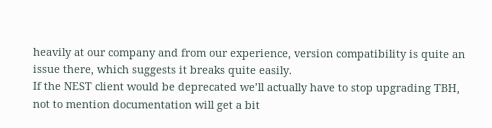heavily at our company and from our experience, version compatibility is quite an issue there, which suggests it breaks quite easily.
If the NEST client would be deprecated we’ll actually have to stop upgrading TBH, not to mention documentation will get a bit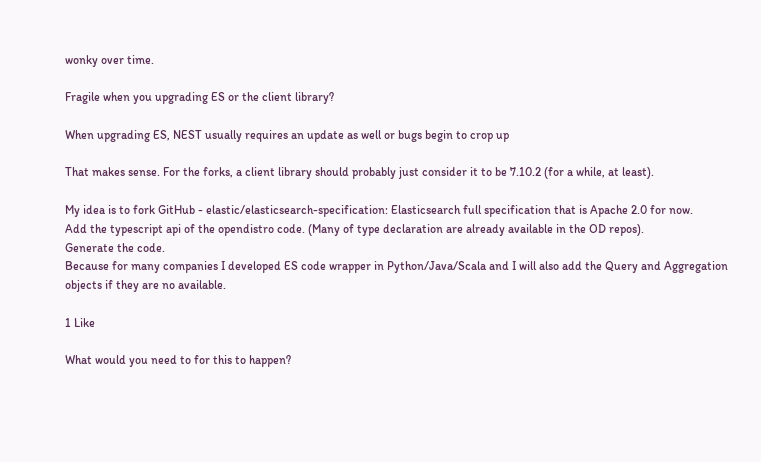wonky over time.

Fragile when you upgrading ES or the client library?

When upgrading ES, NEST usually requires an update as well or bugs begin to crop up

That makes sense. For the forks, a client library should probably just consider it to be 7.10.2 (for a while, at least).

My idea is to fork GitHub - elastic/elasticsearch-specification: Elasticsearch full specification that is Apache 2.0 for now.
Add the typescript api of the opendistro code. (Many of type declaration are already available in the OD repos).
Generate the code.
Because for many companies I developed ES code wrapper in Python/Java/Scala and I will also add the Query and Aggregation objects if they are no available.

1 Like

What would you need to for this to happen?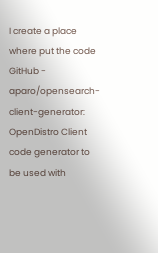I create a place where put the code GitHub - aparo/opensearch-client-generator: OpenDistro Client code generator to be used with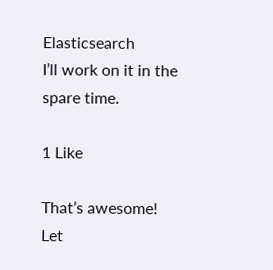Elasticsearch
I’ll work on it in the spare time.

1 Like

That’s awesome! Let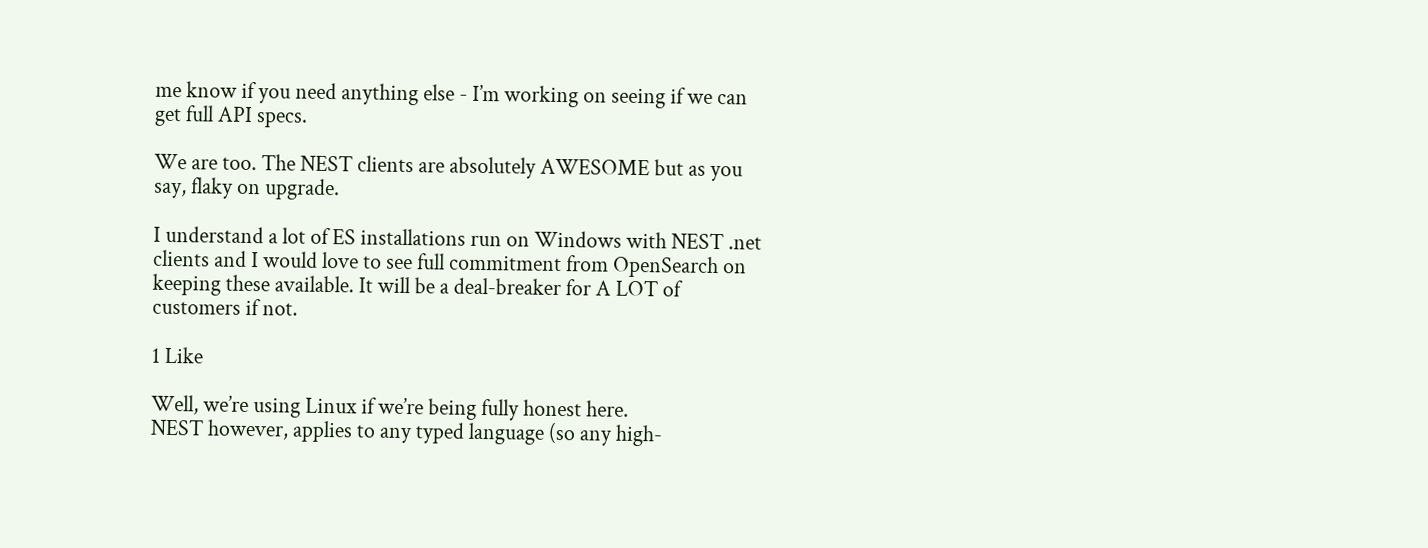me know if you need anything else - I’m working on seeing if we can get full API specs.

We are too. The NEST clients are absolutely AWESOME but as you say, flaky on upgrade.

I understand a lot of ES installations run on Windows with NEST .net clients and I would love to see full commitment from OpenSearch on keeping these available. It will be a deal-breaker for A LOT of customers if not.

1 Like

Well, we’re using Linux if we’re being fully honest here.
NEST however, applies to any typed language (so any high-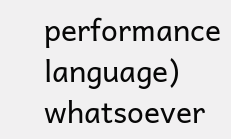performance language) whatsoever